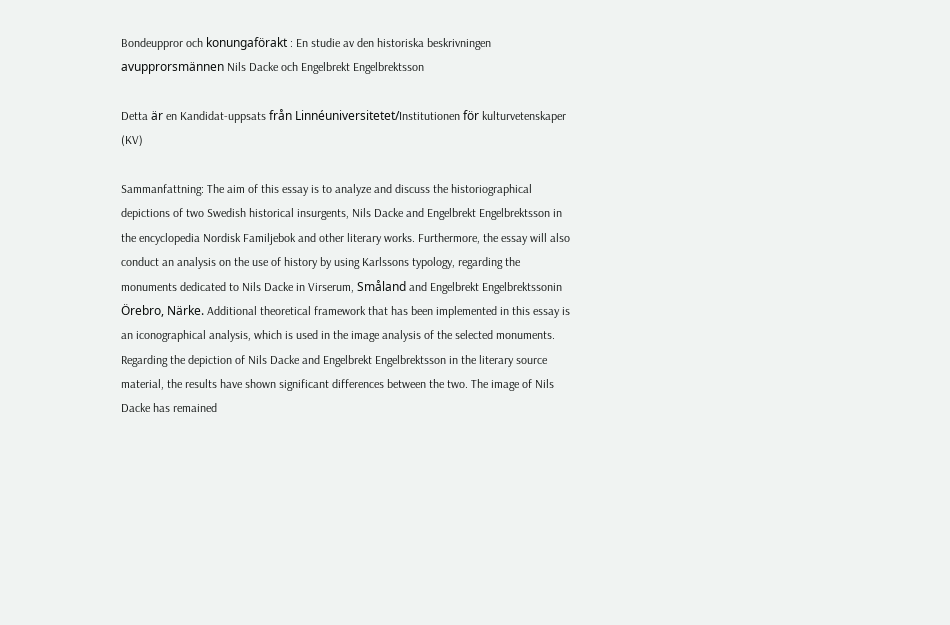Bondeuppror och konungaförakt : En studie av den historiska beskrivningen avupprorsmännen Nils Dacke och Engelbrekt Engelbrektsson

Detta är en Kandidat-uppsats från Linnéuniversitetet/Institutionen för kulturvetenskaper (KV)

Sammanfattning: The aim of this essay is to analyze and discuss the historiographical depictions of two Swedish historical insurgents, Nils Dacke and Engelbrekt Engelbrektsson in the encyclopedia Nordisk Familjebok and other literary works. Furthermore, the essay will also conduct an analysis on the use of history by using Karlssons typology, regarding the monuments dedicated to Nils Dacke in Virserum, Småland and Engelbrekt Engelbrektssonin Örebro, Närke. Additional theoretical framework that has been implemented in this essay is an iconographical analysis, which is used in the image analysis of the selected monuments. Regarding the depiction of Nils Dacke and Engelbrekt Engelbrektsson in the literary source material, the results have shown significant differences between the two. The image of Nils Dacke has remained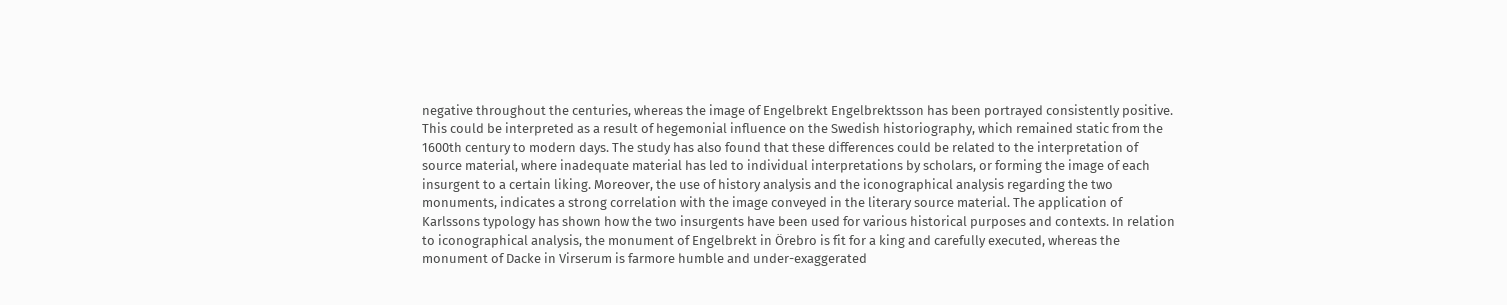negative throughout the centuries, whereas the image of Engelbrekt Engelbrektsson has been portrayed consistently positive. This could be interpreted as a result of hegemonial influence on the Swedish historiography, which remained static from the 1600th century to modern days. The study has also found that these differences could be related to the interpretation of source material, where inadequate material has led to individual interpretations by scholars, or forming the image of each insurgent to a certain liking. Moreover, the use of history analysis and the iconographical analysis regarding the two monuments, indicates a strong correlation with the image conveyed in the literary source material. The application of Karlssons typology has shown how the two insurgents have been used for various historical purposes and contexts. In relation to iconographical analysis, the monument of Engelbrekt in Örebro is fit for a king and carefully executed, whereas the monument of Dacke in Virserum is farmore humble and under-exaggerated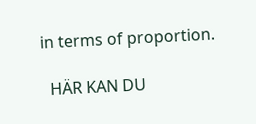in terms of proportion.

  HÄR KAN DU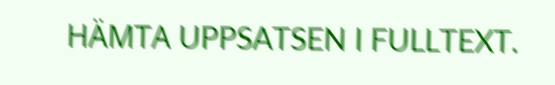HÄMTA UPPSATSEN I FULLTEXT.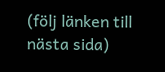(följ länken till nästa sida)